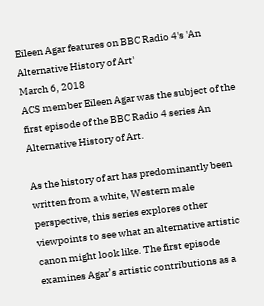Eileen Agar features on BBC Radio 4's 'An Alternative History of Art'
March 6, 2018
ACS member Eileen Agar was the subject of the first episode of the BBC Radio 4 series An Alternative History of Art.

As the history of art has predominantly been written from a white, Western male perspective, this series explores other viewpoints to see what an alternative artistic canon might look like. The first episode examines Agar’s artistic contributions as a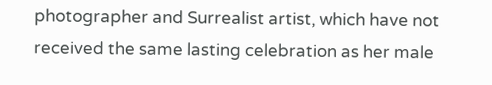photographer and Surrealist artist, which have not received the same lasting celebration as her male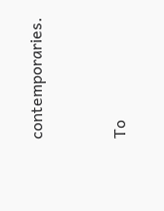contemporaries.



To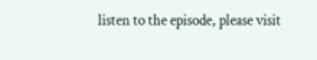listen to the episode, please visit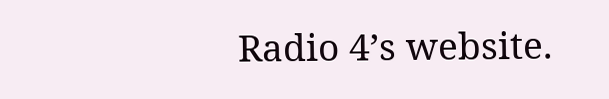Radio 4’s website.